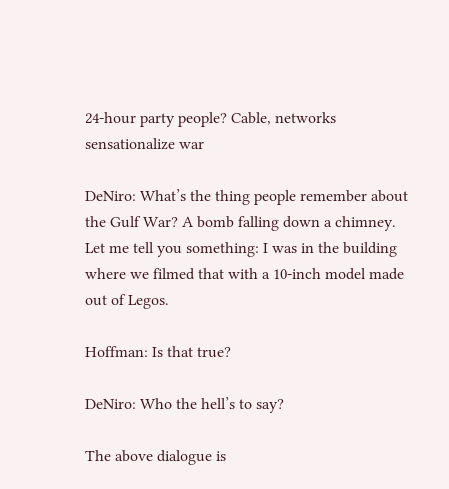24-hour party people? Cable, networks sensationalize war

DeNiro: What’s the thing people remember about the Gulf War? A bomb falling down a chimney. Let me tell you something: I was in the building where we filmed that with a 10-inch model made out of Legos.

Hoffman: Is that true?

DeNiro: Who the hell’s to say?

The above dialogue is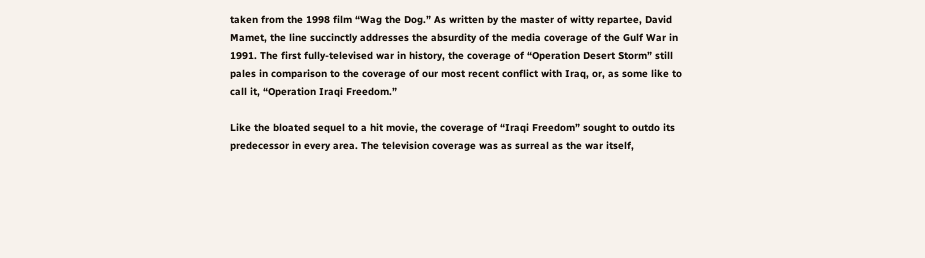taken from the 1998 film “Wag the Dog.” As written by the master of witty repartee, David Mamet, the line succinctly addresses the absurdity of the media coverage of the Gulf War in 1991. The first fully-televised war in history, the coverage of “Operation Desert Storm” still pales in comparison to the coverage of our most recent conflict with Iraq, or, as some like to call it, “Operation Iraqi Freedom.”

Like the bloated sequel to a hit movie, the coverage of “Iraqi Freedom” sought to outdo its predecessor in every area. The television coverage was as surreal as the war itself,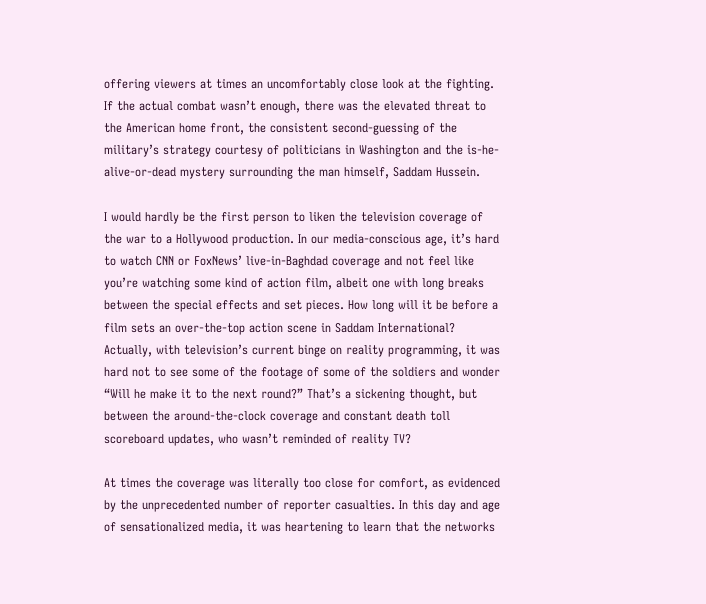offering viewers at times an uncomfortably close look at the fighting. If the actual combat wasn’t enough, there was the elevated threat to the American home front, the consistent second-guessing of the military’s strategy courtesy of politicians in Washington and the is-he-alive-or-dead mystery surrounding the man himself, Saddam Hussein.

I would hardly be the first person to liken the television coverage of the war to a Hollywood production. In our media-conscious age, it’s hard to watch CNN or FoxNews’ live-in-Baghdad coverage and not feel like you’re watching some kind of action film, albeit one with long breaks between the special effects and set pieces. How long will it be before a film sets an over-the-top action scene in Saddam International? Actually, with television’s current binge on reality programming, it was hard not to see some of the footage of some of the soldiers and wonder “Will he make it to the next round?” That’s a sickening thought, but between the around-the-clock coverage and constant death toll scoreboard updates, who wasn’t reminded of reality TV?

At times the coverage was literally too close for comfort, as evidenced by the unprecedented number of reporter casualties. In this day and age of sensationalized media, it was heartening to learn that the networks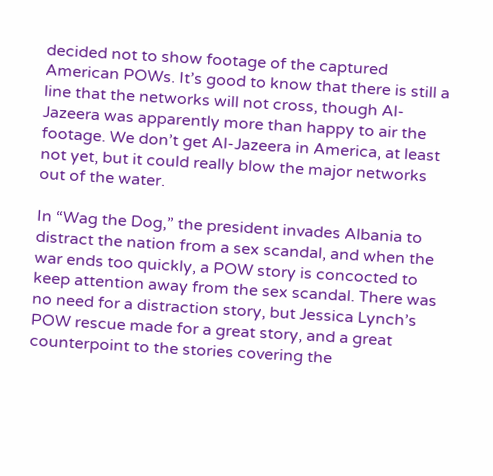decided not to show footage of the captured American POWs. It’s good to know that there is still a line that the networks will not cross, though Al-Jazeera was apparently more than happy to air the footage. We don’t get Al-Jazeera in America, at least not yet, but it could really blow the major networks out of the water.

In “Wag the Dog,” the president invades Albania to distract the nation from a sex scandal, and when the war ends too quickly, a POW story is concocted to keep attention away from the sex scandal. There was no need for a distraction story, but Jessica Lynch’s POW rescue made for a great story, and a great counterpoint to the stories covering the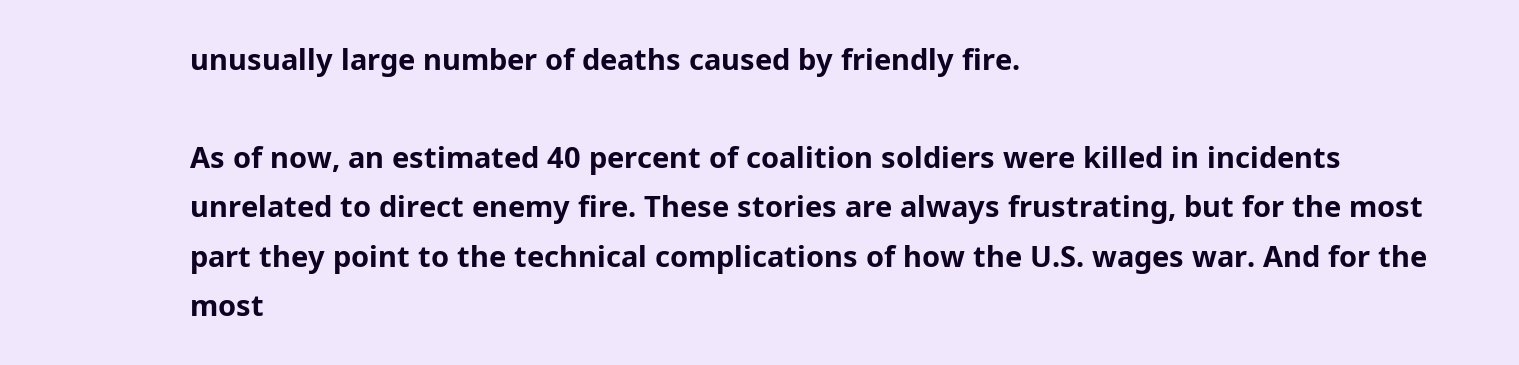unusually large number of deaths caused by friendly fire.

As of now, an estimated 40 percent of coalition soldiers were killed in incidents unrelated to direct enemy fire. These stories are always frustrating, but for the most part they point to the technical complications of how the U.S. wages war. And for the most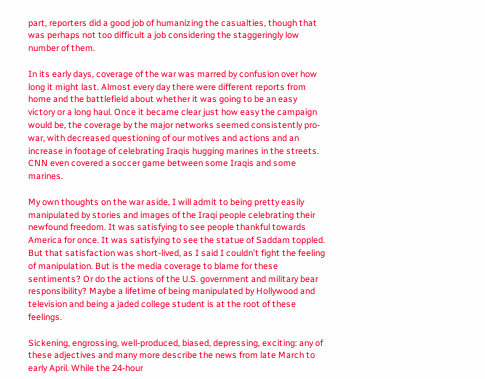part, reporters did a good job of humanizing the casualties, though that was perhaps not too difficult a job considering the staggeringly low number of them.

In its early days, coverage of the war was marred by confusion over how long it might last. Almost every day there were different reports from home and the battlefield about whether it was going to be an easy victory or a long haul. Once it became clear just how easy the campaign would be, the coverage by the major networks seemed consistently pro-war, with decreased questioning of our motives and actions and an increase in footage of celebrating Iraqis hugging marines in the streets. CNN even covered a soccer game between some Iraqis and some marines.

My own thoughts on the war aside, I will admit to being pretty easily manipulated by stories and images of the Iraqi people celebrating their newfound freedom. It was satisfying to see people thankful towards America for once. It was satisfying to see the statue of Saddam toppled. But that satisfaction was short-lived, as I said I couldn’t fight the feeling of manipulation. But is the media coverage to blame for these sentiments? Or do the actions of the U.S. government and military bear responsibility? Maybe a lifetime of being manipulated by Hollywood and television and being a jaded college student is at the root of these feelings.

Sickening, engrossing, well-produced, biased, depressing, exciting: any of these adjectives and many more describe the news from late March to early April. While the 24-hour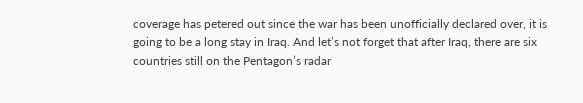coverage has petered out since the war has been unofficially declared over, it is going to be a long stay in Iraq. And let’s not forget that after Iraq, there are six countries still on the Pentagon’s radar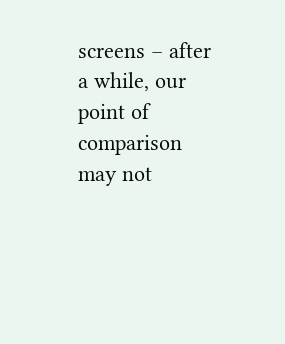screens – after a while, our point of comparison may not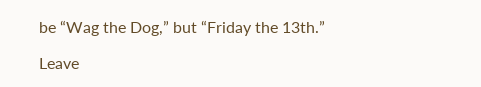be “Wag the Dog,” but “Friday the 13th.”

Leave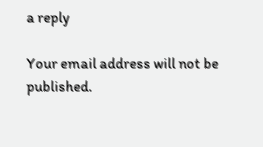a reply

Your email address will not be published.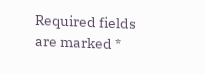Required fields are marked *